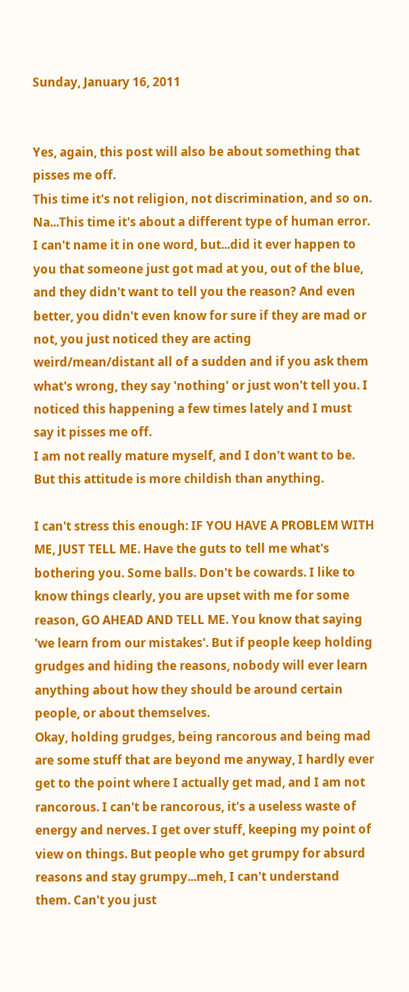Sunday, January 16, 2011


Yes, again, this post will also be about something that pisses me off.
This time it's not religion, not discrimination, and so on. Na...This time it's about a different type of human error. I can't name it in one word, but...did it ever happen to you that someone just got mad at you, out of the blue, and they didn't want to tell you the reason? And even better, you didn't even know for sure if they are mad or not, you just noticed they are acting weird/mean/distant all of a sudden and if you ask them what's wrong, they say 'nothing' or just won't tell you. I noticed this happening a few times lately and I must say it pisses me off.
I am not really mature myself, and I don't want to be. But this attitude is more childish than anything.

I can't stress this enough: IF YOU HAVE A PROBLEM WITH ME, JUST TELL ME. Have the guts to tell me what's bothering you. Some balls. Don't be cowards. I like to know things clearly, you are upset with me for some reason, GO AHEAD AND TELL ME. You know that saying 'we learn from our mistakes'. But if people keep holding grudges and hiding the reasons, nobody will ever learn anything about how they should be around certain people, or about themselves.
Okay, holding grudges, being rancorous and being mad are some stuff that are beyond me anyway, I hardly ever get to the point where I actually get mad, and I am not rancorous. I can't be rancorous, it's a useless waste of energy and nerves. I get over stuff, keeping my point of view on things. But people who get grumpy for absurd reasons and stay grumpy...meh, I can't understand them. Can't you just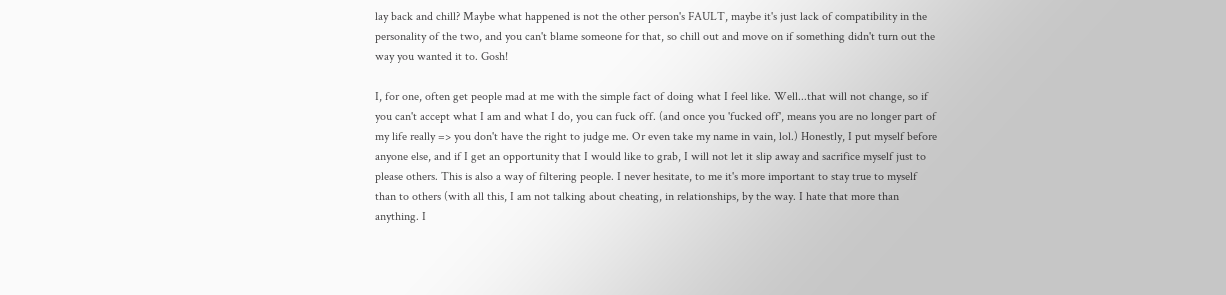lay back and chill? Maybe what happened is not the other person's FAULT, maybe it's just lack of compatibility in the personality of the two, and you can't blame someone for that, so chill out and move on if something didn't turn out the way you wanted it to. Gosh!

I, for one, often get people mad at me with the simple fact of doing what I feel like. Well...that will not change, so if you can't accept what I am and what I do, you can fuck off. (and once you 'fucked off', means you are no longer part of my life really => you don't have the right to judge me. Or even take my name in vain, lol.) Honestly, I put myself before anyone else, and if I get an opportunity that I would like to grab, I will not let it slip away and sacrifice myself just to please others. This is also a way of filtering people. I never hesitate, to me it's more important to stay true to myself than to others (with all this, I am not talking about cheating, in relationships, by the way. I hate that more than anything. I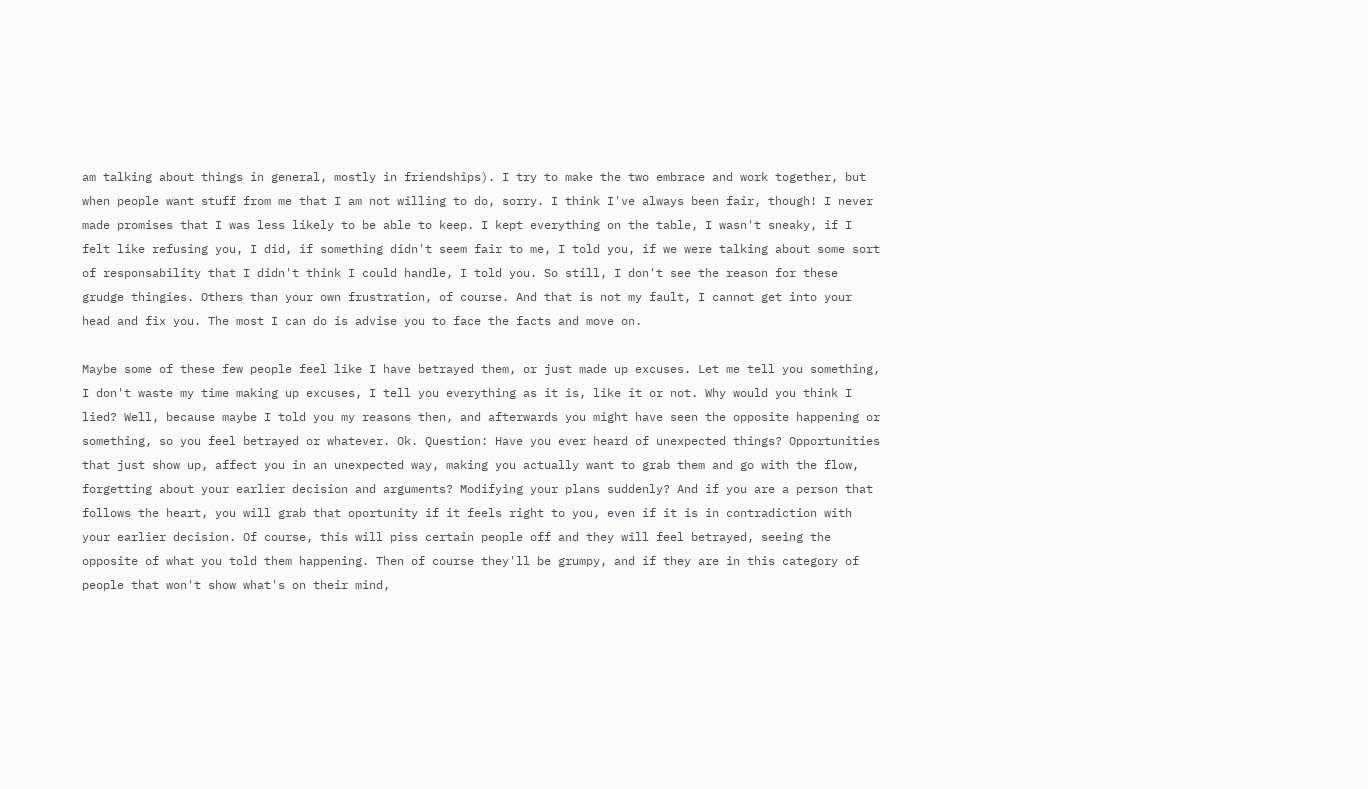am talking about things in general, mostly in friendships). I try to make the two embrace and work together, but when people want stuff from me that I am not willing to do, sorry. I think I've always been fair, though! I never made promises that I was less likely to be able to keep. I kept everything on the table, I wasn't sneaky, if I felt like refusing you, I did, if something didn't seem fair to me, I told you, if we were talking about some sort of responsability that I didn't think I could handle, I told you. So still, I don't see the reason for these grudge thingies. Others than your own frustration, of course. And that is not my fault, I cannot get into your head and fix you. The most I can do is advise you to face the facts and move on.

Maybe some of these few people feel like I have betrayed them, or just made up excuses. Let me tell you something, I don't waste my time making up excuses, I tell you everything as it is, like it or not. Why would you think I lied? Well, because maybe I told you my reasons then, and afterwards you might have seen the opposite happening or something, so you feel betrayed or whatever. Ok. Question: Have you ever heard of unexpected things? Opportunities that just show up, affect you in an unexpected way, making you actually want to grab them and go with the flow, forgetting about your earlier decision and arguments? Modifying your plans suddenly? And if you are a person that follows the heart, you will grab that oportunity if it feels right to you, even if it is in contradiction with your earlier decision. Of course, this will piss certain people off and they will feel betrayed, seeing the opposite of what you told them happening. Then of course they'll be grumpy, and if they are in this category of people that won't show what's on their mind,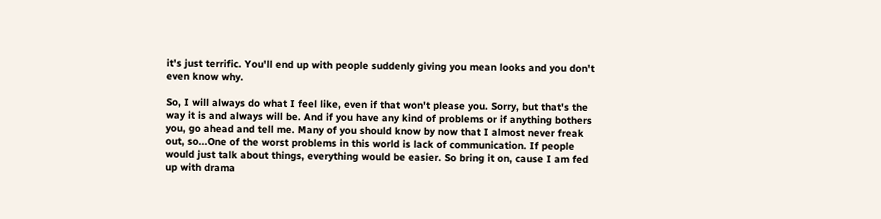it's just terrific. You'll end up with people suddenly giving you mean looks and you don't even know why.

So, I will always do what I feel like, even if that won't please you. Sorry, but that's the way it is and always will be. And if you have any kind of problems or if anything bothers you, go ahead and tell me. Many of you should know by now that I almost never freak out, so...One of the worst problems in this world is lack of communication. If people would just talk about things, everything would be easier. So bring it on, cause I am fed up with drama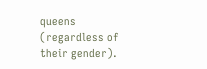queens (regardless of their gender).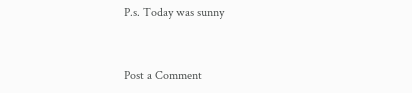P.s. Today was sunny


Post a Comment